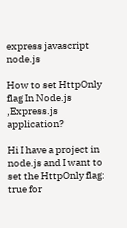express javascript node.js

How to set HttpOnly flag In Node.js ,Express.js application?

Hi I have a project in node.js and I want to set the HttpOnly flag: true for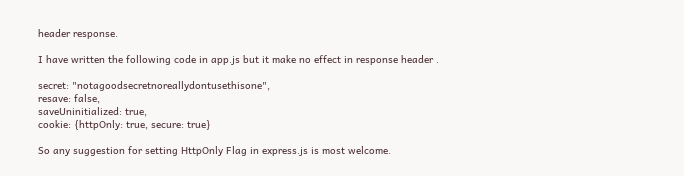header response.

I have written the following code in app.js but it make no effect in response header .

secret: "notagoodsecretnoreallydontusethisone",
resave: false,
saveUninitialized: true,
cookie: {httpOnly: true, secure: true}

So any suggestion for setting HttpOnly Flag in express.js is most welcome.